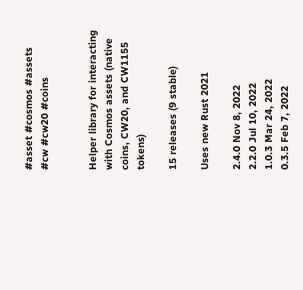#asset #cosmos #assets #cw #cw20 #coins


Helper library for interacting with Cosmos assets (native coins, CW20, and CW1155 tokens)

15 releases (9 stable)

Uses new Rust 2021

2.4.0 Nov 8, 2022
2.2.0 Jul 10, 2022
1.0.3 Mar 24, 2022
0.3.5 Feb 7, 2022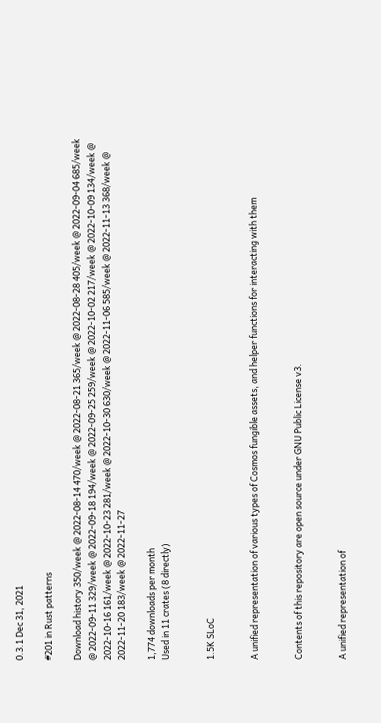0.3.1 Dec 31, 2021

#201 in Rust patterns

Download history 350/week @ 2022-08-14 470/week @ 2022-08-21 365/week @ 2022-08-28 405/week @ 2022-09-04 685/week @ 2022-09-11 329/week @ 2022-09-18 194/week @ 2022-09-25 259/week @ 2022-10-02 217/week @ 2022-10-09 134/week @ 2022-10-16 161/week @ 2022-10-23 281/week @ 2022-10-30 630/week @ 2022-11-06 585/week @ 2022-11-13 368/week @ 2022-11-20 183/week @ 2022-11-27

1,774 downloads per month
Used in 11 crates (8 directly)


1.5K SLoC


A unified representation of various types of Cosmos fungible assets, and helper functions for interacting with them


Contents of this repository are open source under GNU Public License v3.


A unified representation of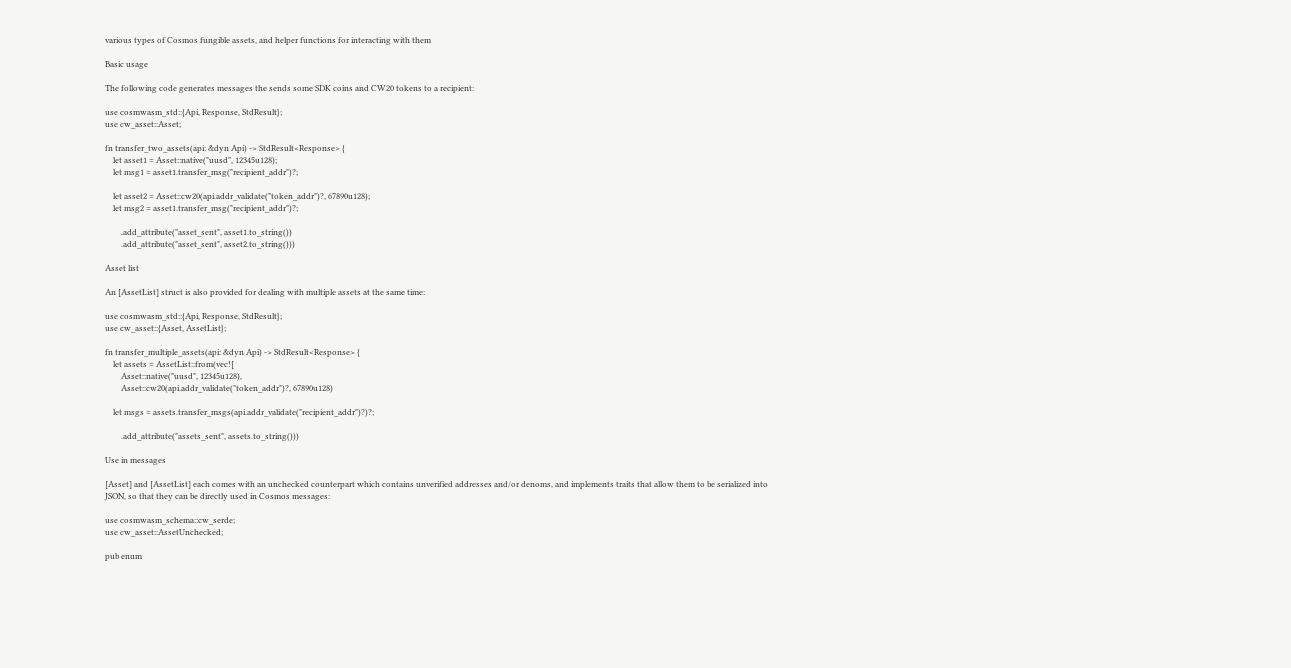various types of Cosmos fungible assets, and helper functions for interacting with them

Basic usage

The following code generates messages the sends some SDK coins and CW20 tokens to a recipient:

use cosmwasm_std::{Api, Response, StdResult};
use cw_asset::Asset;

fn transfer_two_assets(api: &dyn Api) -> StdResult<Response> {
    let asset1 = Asset::native("uusd", 12345u128);
    let msg1 = asset1.transfer_msg("recipient_addr")?;

    let asset2 = Asset::cw20(api.addr_validate("token_addr")?, 67890u128);
    let msg2 = asset1.transfer_msg("recipient_addr")?;

        .add_attribute("asset_sent", asset1.to_string())
        .add_attribute("asset_sent", asset2.to_string()))

Asset list

An [AssetList] struct is also provided for dealing with multiple assets at the same time:

use cosmwasm_std::{Api, Response, StdResult};
use cw_asset::{Asset, AssetList};

fn transfer_multiple_assets(api: &dyn Api) -> StdResult<Response> {
    let assets = AssetList::from(vec![
        Asset::native("uusd", 12345u128),
        Asset::cw20(api.addr_validate("token_addr")?, 67890u128)

    let msgs = assets.transfer_msgs(api.addr_validate("recipient_addr")?)?;

        .add_attribute("assets_sent", assets.to_string()))

Use in messages

[Asset] and [AssetList] each comes with an unchecked counterpart which contains unverified addresses and/or denoms, and implements traits that allow them to be serialized into JSON, so that they can be directly used in Cosmos messages:

use cosmwasm_schema::cw_serde;
use cw_asset::AssetUnchecked;

pub enum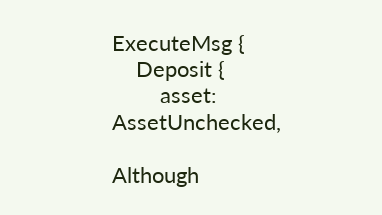ExecuteMsg {
    Deposit {
        asset: AssetUnchecked,

Although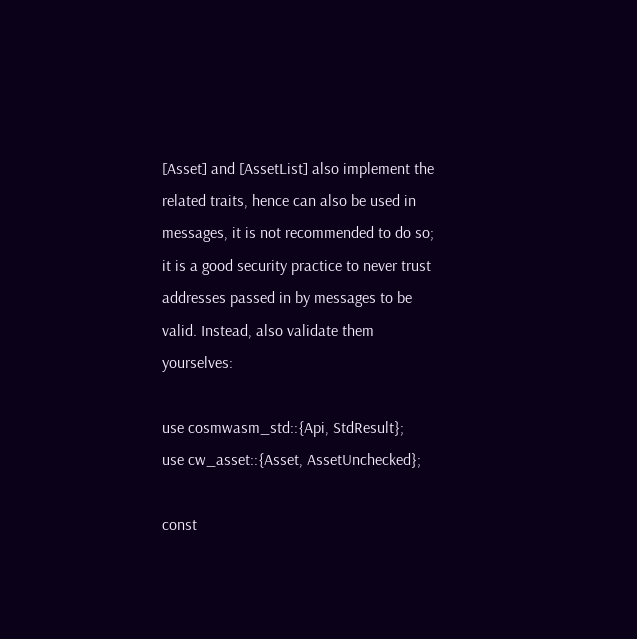[Asset] and [AssetList] also implement the related traits, hence can also be used in messages, it is not recommended to do so; it is a good security practice to never trust addresses passed in by messages to be valid. Instead, also validate them yourselves:

use cosmwasm_std::{Api, StdResult};
use cw_asset::{Asset, AssetUnchecked};

const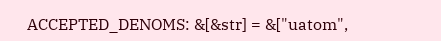ACCEPTED_DENOMS: &[&str] = &["uatom",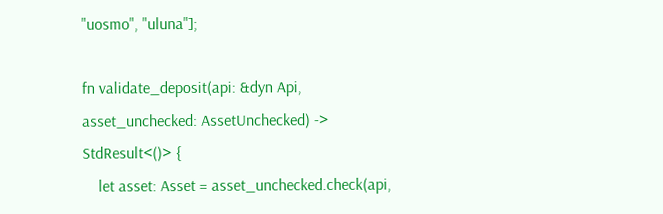"uosmo", "uluna"];

fn validate_deposit(api: &dyn Api, asset_unchecked: AssetUnchecked) -> StdResult<()> {
    let asset: Asset = asset_unchecked.check(api,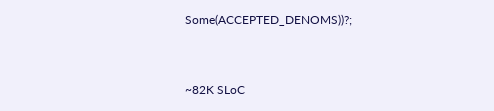Some(ACCEPTED_DENOMS))?;


~82K SLoC